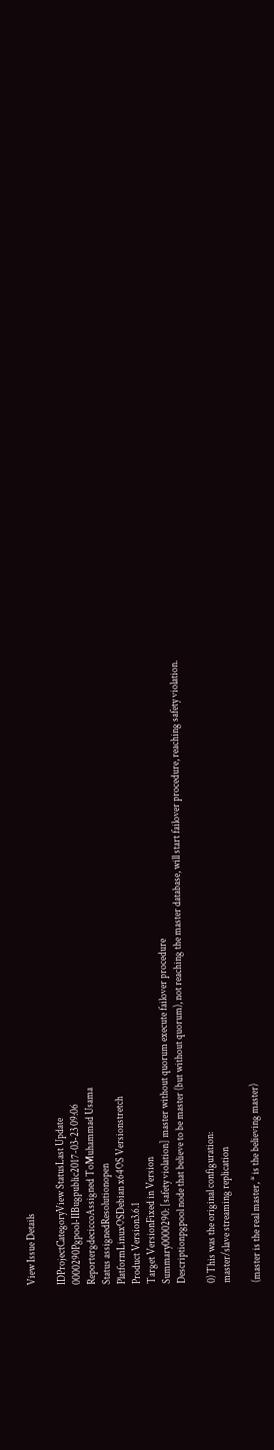View Issue Details

IDProjectCategoryView StatusLast Update
0000290Pgpool-IIBugpublic2017-03-23 09:06
ReportergdeciccoAssigned ToMuhammad Usama
Status assignedResolutionopen
PlatformLinuxOSDebian x64OS Versionstretch
Product Version3.6.1
Target VersionFixed in Version
Summary0000290: [safety violation] master without quorum execute failover procedure
Descriptionpgpool node that believe to be master (but without quorum), not reaching the master database, will start failover procedure, reaching safety violation.

0) This was the original configuration:
master/slave streaming replication

(master is the real master, * is the believing master)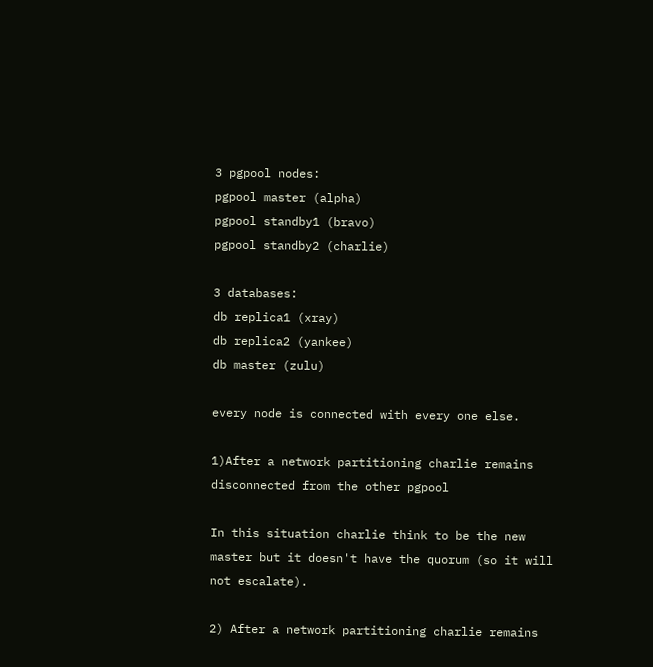3 pgpool nodes:
pgpool master (alpha)
pgpool standby1 (bravo)
pgpool standby2 (charlie)

3 databases:
db replica1 (xray)
db replica2 (yankee)
db master (zulu)

every node is connected with every one else.

1)After a network partitioning charlie remains disconnected from the other pgpool

In this situation charlie think to be the new master but it doesn't have the quorum (so it will not escalate).

2) After a network partitioning charlie remains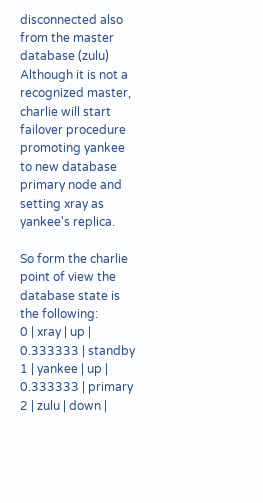disconnected also from the master database (zulu)
Although it is not a recognized master, charlie will start failover procedure promoting yankee to new database primary node and setting xray as yankee's replica.

So form the charlie point of view the database state is the following:
0 | xray | up | 0.333333 | standby
1 | yankee | up | 0.333333 | primary
2 | zulu | down |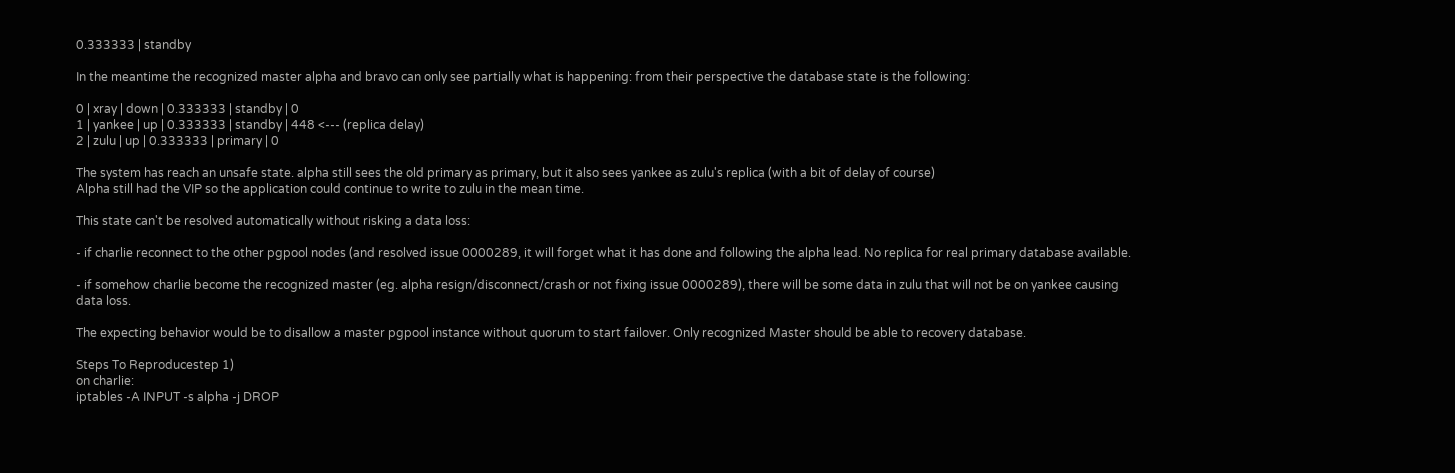0.333333 | standby

In the meantime the recognized master alpha and bravo can only see partially what is happening: from their perspective the database state is the following:

0 | xray | down | 0.333333 | standby | 0
1 | yankee | up | 0.333333 | standby | 448 <--- (replica delay)
2 | zulu | up | 0.333333 | primary | 0

The system has reach an unsafe state. alpha still sees the old primary as primary, but it also sees yankee as zulu's replica (with a bit of delay of course)
Alpha still had the VIP so the application could continue to write to zulu in the mean time.

This state can't be resolved automatically without risking a data loss:

- if charlie reconnect to the other pgpool nodes (and resolved issue 0000289, it will forget what it has done and following the alpha lead. No replica for real primary database available.

- if somehow charlie become the recognized master (eg. alpha resign/disconnect/crash or not fixing issue 0000289), there will be some data in zulu that will not be on yankee causing data loss.

The expecting behavior would be to disallow a master pgpool instance without quorum to start failover. Only recognized Master should be able to recovery database.

Steps To Reproducestep 1)
on charlie:
iptables -A INPUT -s alpha -j DROP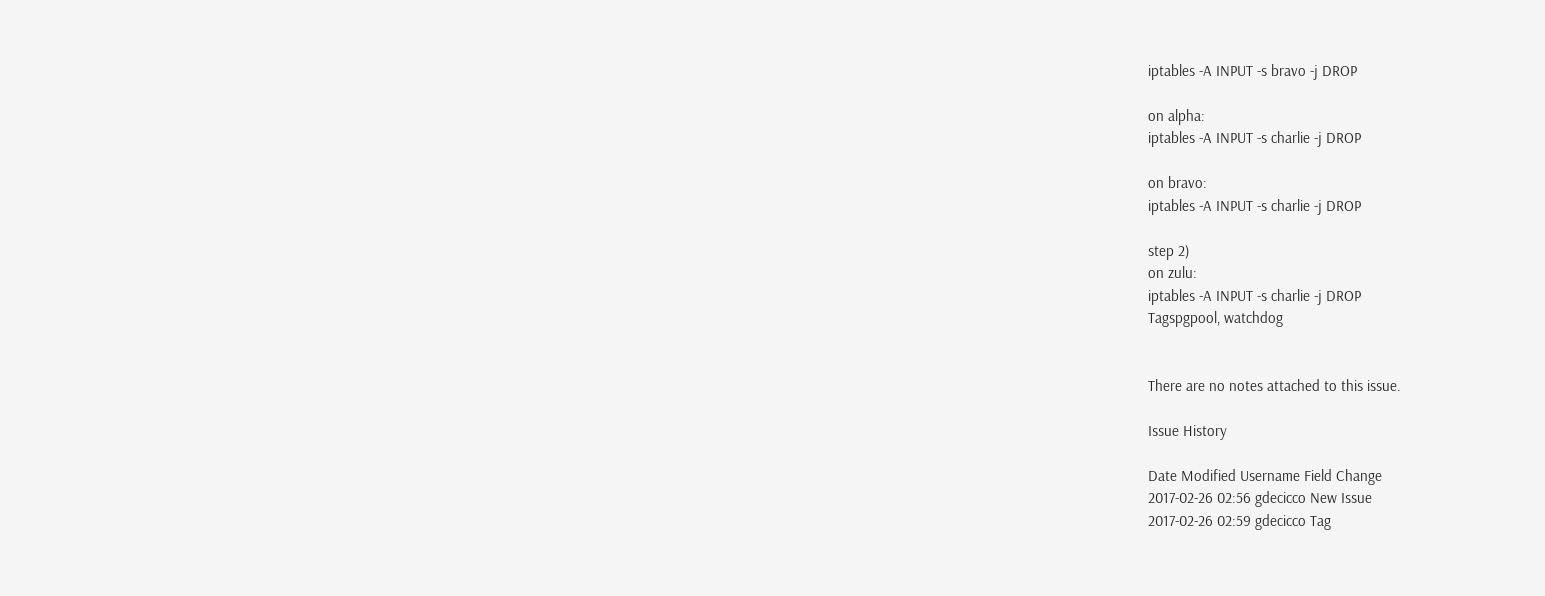iptables -A INPUT -s bravo -j DROP

on alpha:
iptables -A INPUT -s charlie -j DROP

on bravo:
iptables -A INPUT -s charlie -j DROP

step 2)
on zulu:
iptables -A INPUT -s charlie -j DROP
Tagspgpool, watchdog


There are no notes attached to this issue.

Issue History

Date Modified Username Field Change
2017-02-26 02:56 gdecicco New Issue
2017-02-26 02:59 gdecicco Tag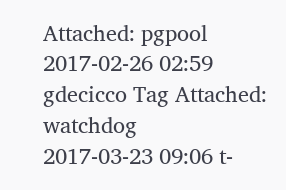Attached: pgpool
2017-02-26 02:59 gdecicco Tag Attached: watchdog
2017-03-23 09:06 t-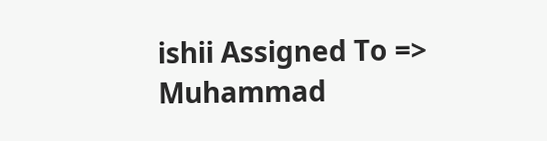ishii Assigned To => Muhammad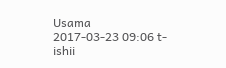Usama
2017-03-23 09:06 t-ishii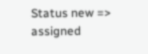Status new => assigned